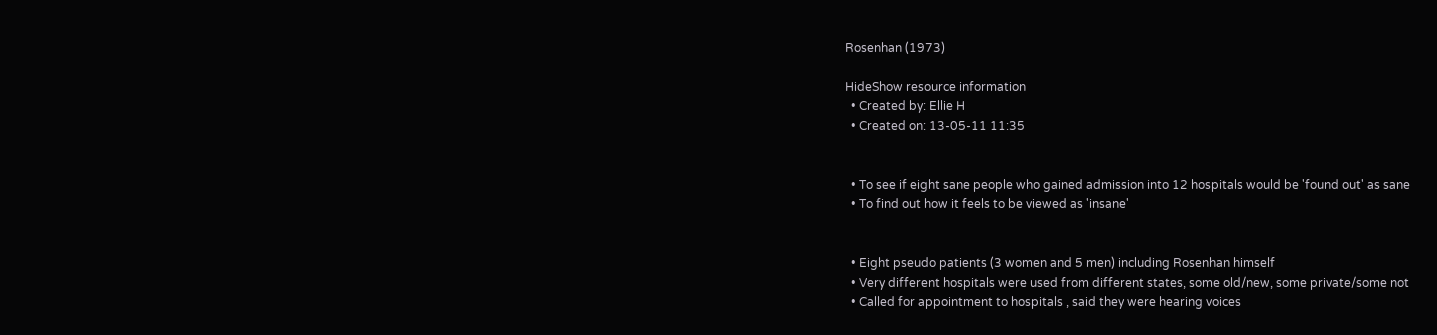Rosenhan (1973)

HideShow resource information
  • Created by: Ellie H
  • Created on: 13-05-11 11:35


  • To see if eight sane people who gained admission into 12 hospitals would be 'found out' as sane
  • To find out how it feels to be viewed as 'insane'


  • Eight pseudo patients (3 women and 5 men) including Rosenhan himself
  • Very different hospitals were used from different states, some old/new, some private/some not
  • Called for appointment to hospitals , said they were hearing voices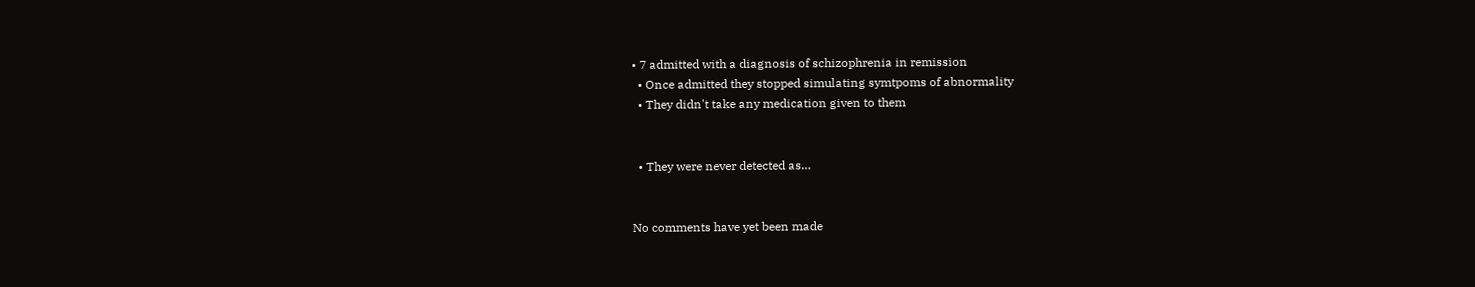• 7 admitted with a diagnosis of schizophrenia in remission
  • Once admitted they stopped simulating symtpoms of abnormality
  • They didn't take any medication given to them


  • They were never detected as…


No comments have yet been made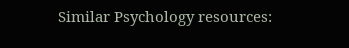Similar Psychology resources: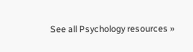See all Psychology resources »